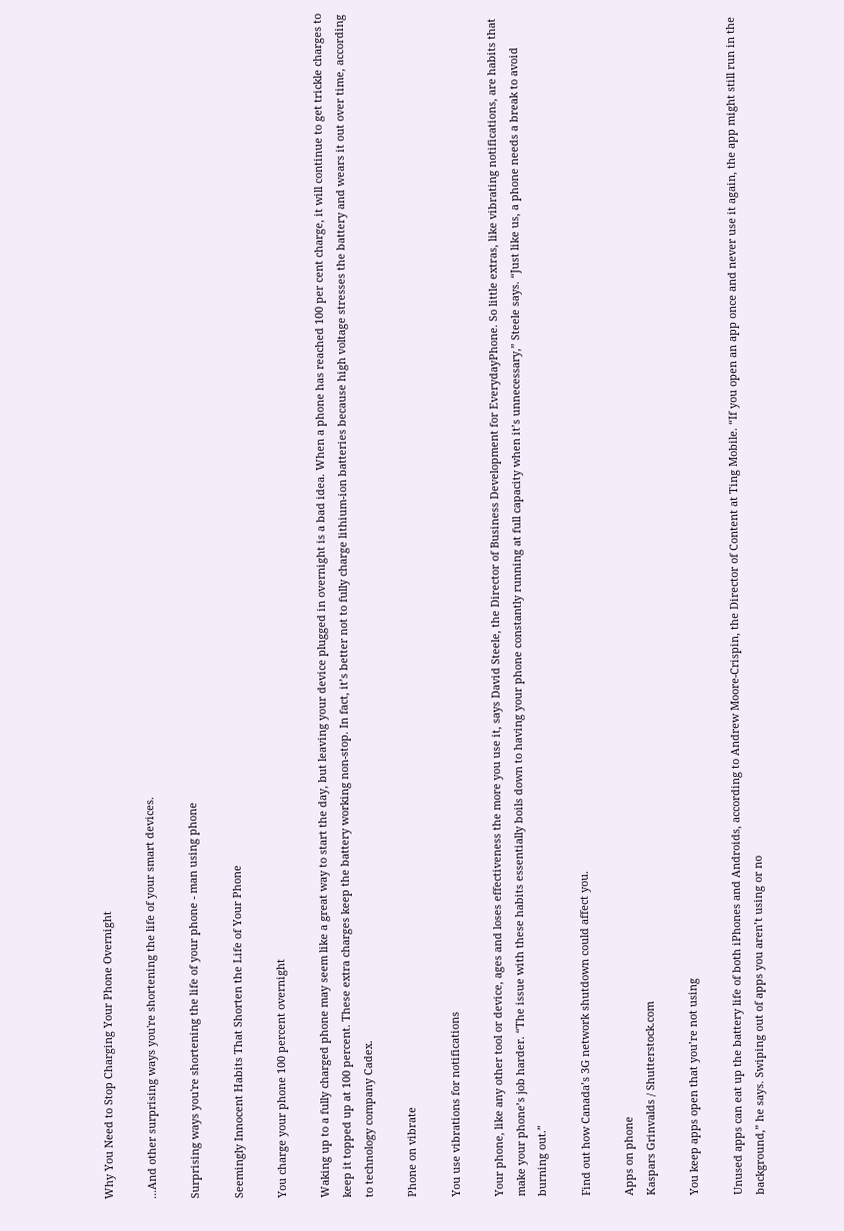Why You Need to Stop Charging Your Phone Overnight

...And other surprising ways you're shortening the life of your smart devices.

Surprising ways you're shortening the life of your phone - man using phone

Seemingly Innocent Habits That Shorten the Life of Your Phone

You charge your phone 100 percent overnight

Waking up to a fully charged phone may seem like a great way to start the day, but leaving your device plugged in overnight is a bad idea. When a phone has reached 100 per cent charge, it will continue to get trickle charges to keep it topped up at 100 percent. These extra charges keep the battery working non-stop. In fact, it’s better not to fully charge lithium-ion batteries because high voltage stresses the battery and wears it out over time, according to technology company Cadex.

Phone on vibrate

You use vibrations for notifications

Your phone, like any other tool or device, ages and loses effectiveness the more you use it, says David Steele, the Director of Business Development for EverydayPhone. So little extras, like vibrating notifications, are habits that make your phone’s job harder. “The issue with these habits essentially boils down to having your phone constantly running at full capacity when it’s unnecessary,” Steele says. “Just like us, a phone needs a break to avoid burning out.”

Find out how Canada’s 3G network shutdown could affect you.

Apps on phone
Kaspars Grinvalds / Shutterstock.com

You keep apps open that you’re not using

Unused apps can eat up the battery life of both iPhones and Androids, according to Andrew Moore-Crispin, the Director of Content at Ting Mobile. “If you open an app once and never use it again, the app might still run in the background,” he says. Swiping out of apps you aren’t using or no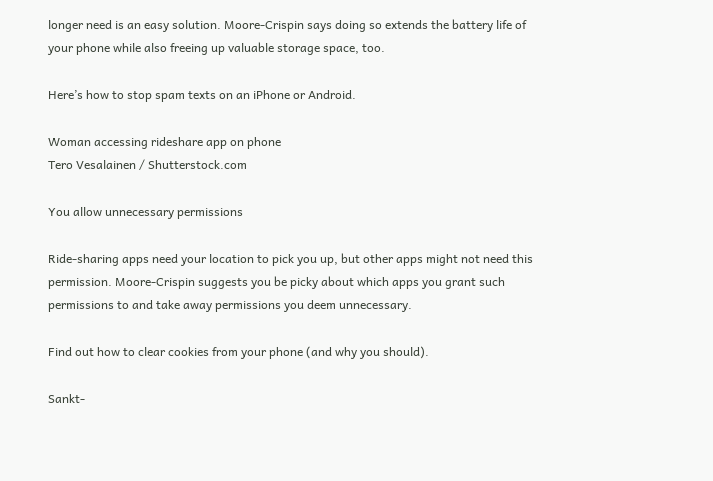longer need is an easy solution. Moore-Crispin says doing so extends the battery life of your phone while also freeing up valuable storage space, too.

Here’s how to stop spam texts on an iPhone or Android.

Woman accessing rideshare app on phone
Tero Vesalainen / Shutterstock.com

You allow unnecessary permissions

Ride-sharing apps need your location to pick you up, but other apps might not need this permission. Moore-Crispin suggests you be picky about which apps you grant such permissions to and take away permissions you deem unnecessary.

Find out how to clear cookies from your phone (and why you should).

Sankt-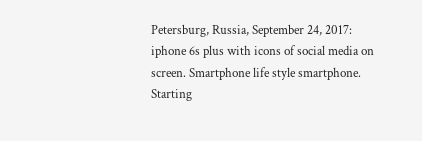Petersburg, Russia, September 24, 2017: iphone 6s plus with icons of social media on screen. Smartphone life style smartphone. Starting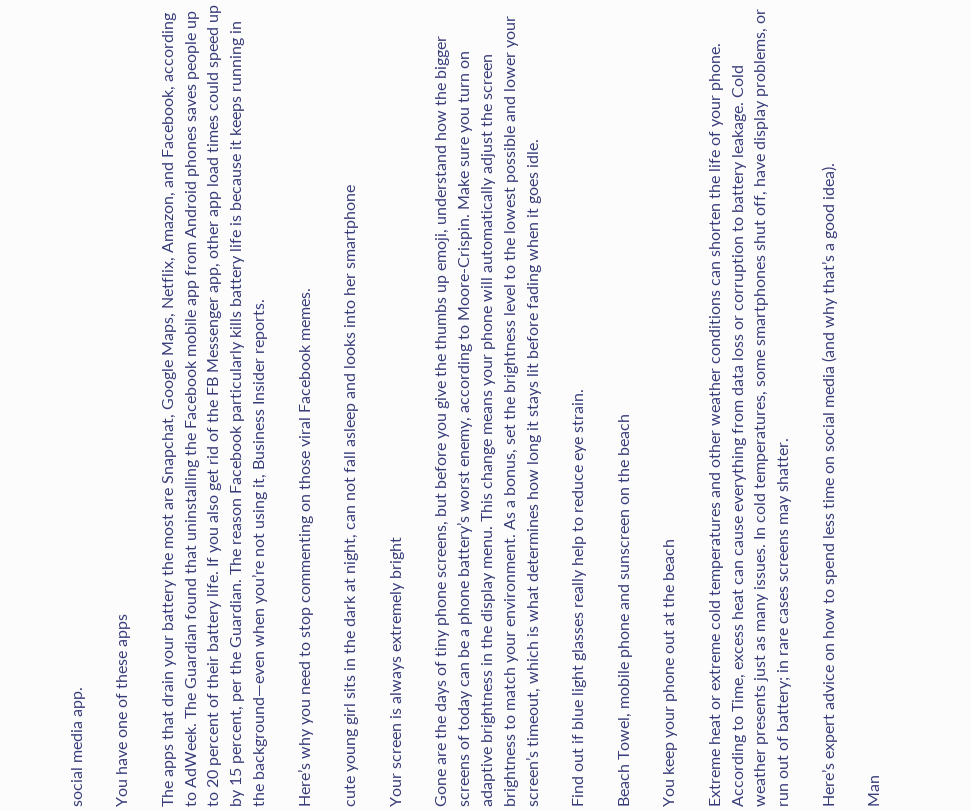social media app.

You have one of these apps

The apps that drain your battery the most are Snapchat, Google Maps, Netflix, Amazon, and Facebook, according to AdWeek. The Guardian found that uninstalling the Facebook mobile app from Android phones saves people up to 20 percent of their battery life. If you also get rid of the FB Messenger app, other app load times could speed up by 15 percent, per the Guardian. The reason Facebook particularly kills battery life is because it keeps running in the background—even when you’re not using it, Business Insider reports.

Here’s why you need to stop commenting on those viral Facebook memes.

cute young girl sits in the dark at night, can not fall asleep and looks into her smartphone

Your screen is always extremely bright

Gone are the days of tiny phone screens, but before you give the thumbs up emoji, understand how the bigger screens of today can be a phone battery’s worst enemy, according to Moore-Crispin. Make sure you turn on adaptive brightness in the display menu. This change means your phone will automatically adjust the screen brightness to match your environment. As a bonus, set the brightness level to the lowest possible and lower your screen’s timeout, which is what determines how long it stays lit before fading when it goes idle.

Find out if blue light glasses really help to reduce eye strain.

Beach Towel, mobile phone and sunscreen on the beach

You keep your phone out at the beach

Extreme heat or extreme cold temperatures and other weather conditions can shorten the life of your phone. According to Time, excess heat can cause everything from data loss or corruption to battery leakage. Cold weather presents just as many issues. In cold temperatures, some smartphones shut off, have display problems, or run out of battery; in rare cases screens may shatter.

Here’s expert advice on how to spend less time on social media (and why that’s a good idea).

Man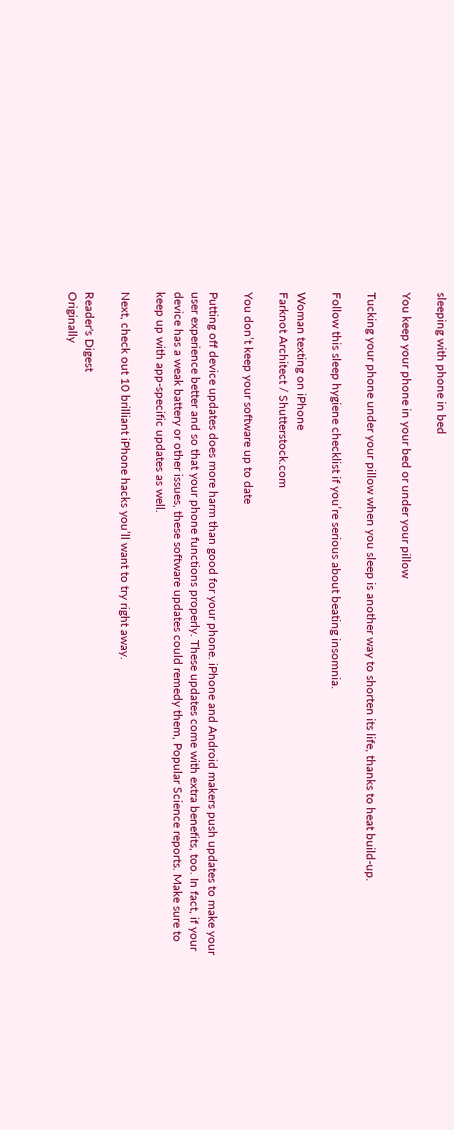sleeping with phone in bed

You keep your phone in your bed or under your pillow

Tucking your phone under your pillow when you sleep is another way to shorten its life, thanks to heat build-up.

Follow this sleep hygiene checklist if you’re serious about beating insomnia.

Woman texting on iPhone
Farknot Architect / Shutterstock.com

You don’t keep your software up to date

Putting off device updates does more harm than good for your phone. iPhone and Android makers push updates to make your user experience better and so that your phone functions properly. These updates come with extra benefits, too. In fact, if your device has a weak battery or other issues, these software updates could remedy them, Popular Science reports. Make sure to keep up with app-specific updates as well.

Next, check out 10 brilliant iPhone hacks you’ll want to try right away.

Reader's Digest
Originally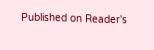Published on Reader's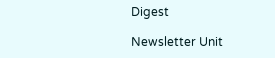Digest

Newsletter Unit